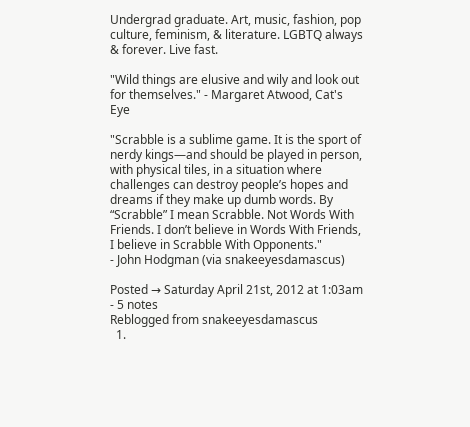Undergrad graduate. Art, music, fashion, pop culture, feminism, & literature. LGBTQ always & forever. Live fast.

"Wild things are elusive and wily and look out for themselves." - Margaret Atwood, Cat's Eye

"Scrabble is a sublime game. It is the sport of nerdy kings—and should be played in person, with physical tiles, in a situation where challenges can destroy people’s hopes and dreams if they make up dumb words. By “Scrabble” I mean Scrabble. Not Words With Friends. I don’t believe in Words With Friends, I believe in Scrabble With Opponents."
- John Hodgman (via snakeeyesdamascus)

Posted → Saturday April 21st, 2012 at 1:03am - 5 notes
Reblogged from snakeeyesdamascus
  1.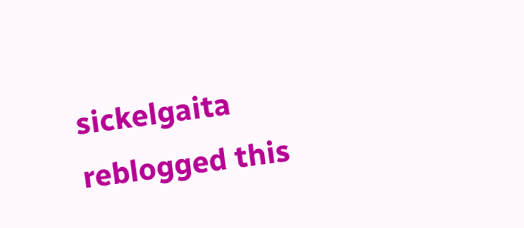sickelgaita reblogged this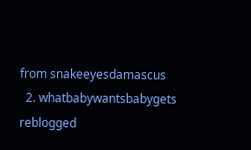from snakeeyesdamascus
  2. whatbabywantsbabygets reblogged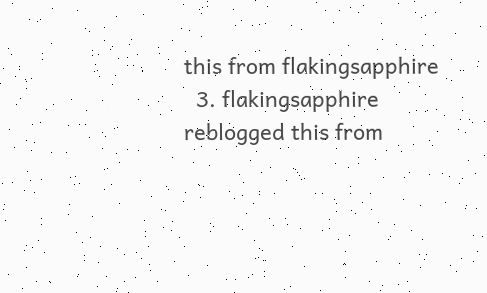this from flakingsapphire
  3. flakingsapphire reblogged this from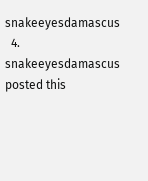snakeeyesdamascus
  4. snakeeyesdamascus posted this